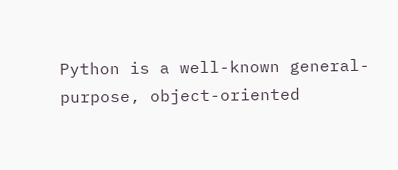Python is a well-known general-purpose, object-oriented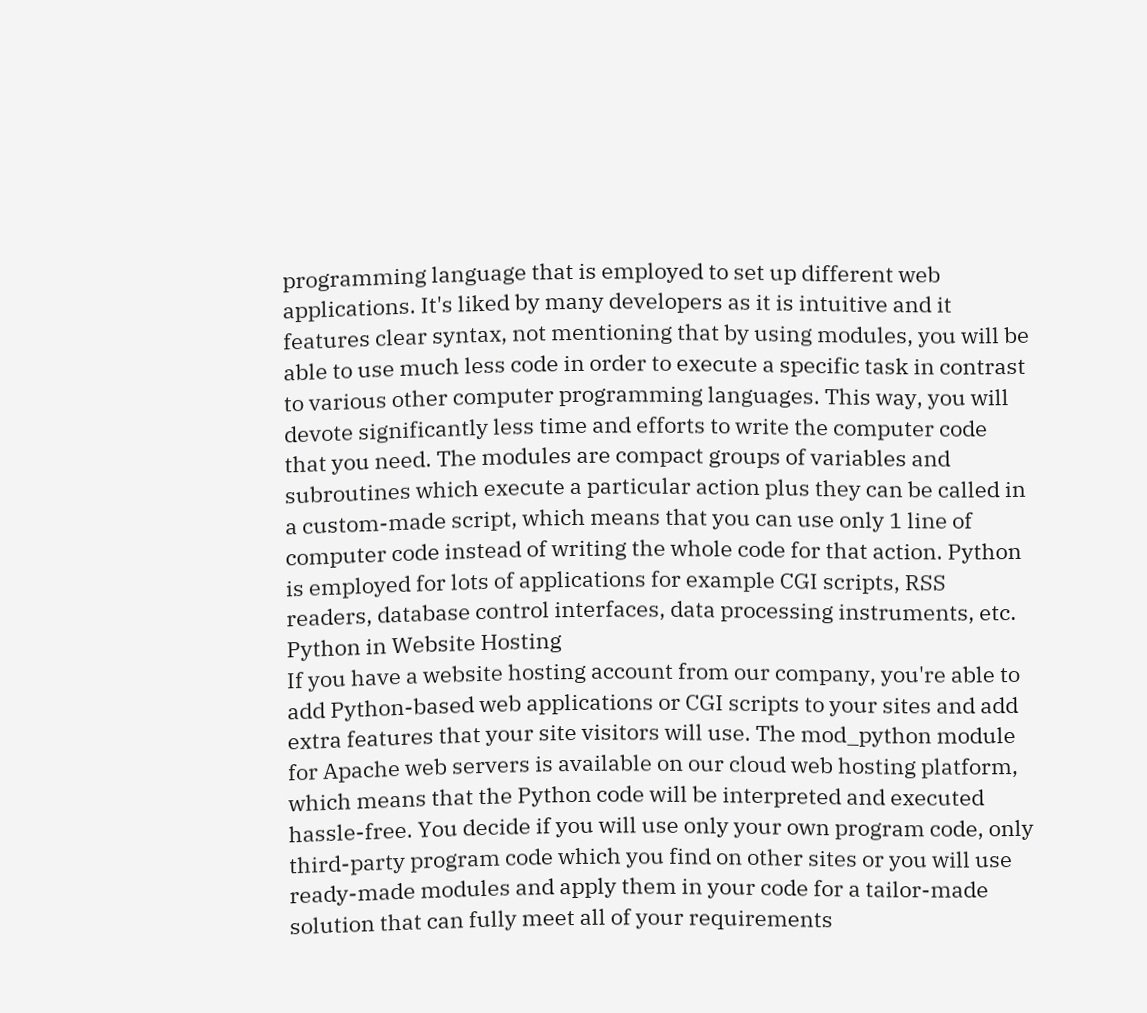programming language that is employed to set up different web applications. It's liked by many developers as it is intuitive and it features clear syntax, not mentioning that by using modules, you will be able to use much less code in order to execute a specific task in contrast to various other computer programming languages. This way, you will devote significantly less time and efforts to write the computer code that you need. The modules are compact groups of variables and subroutines which execute a particular action plus they can be called in a custom-made script, which means that you can use only 1 line of computer code instead of writing the whole code for that action. Python is employed for lots of applications for example CGI scripts, RSS readers, database control interfaces, data processing instruments, etc.
Python in Website Hosting
If you have a website hosting account from our company, you're able to add Python-based web applications or CGI scripts to your sites and add extra features that your site visitors will use. The mod_python module for Apache web servers is available on our cloud web hosting platform, which means that the Python code will be interpreted and executed hassle-free. You decide if you will use only your own program code, only third-party program code which you find on other sites or you will use ready-made modules and apply them in your code for a tailor-made solution that can fully meet all of your requirements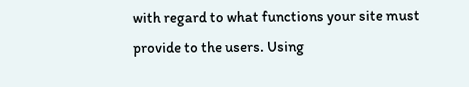with regard to what functions your site must provide to the users. Using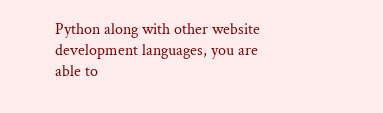Python along with other website development languages, you are able to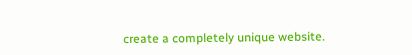create a completely unique website.